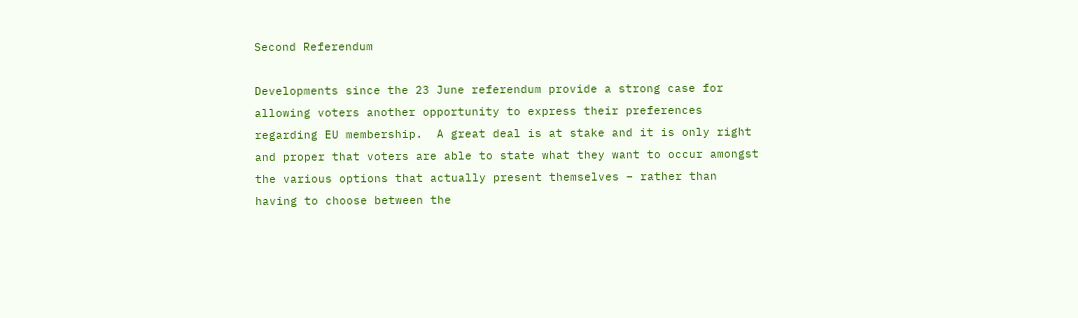Second Referendum

Developments since the 23 June referendum provide a strong case for allowing voters another opportunity to express their preferences regarding EU membership.  A great deal is at stake and it is only right and proper that voters are able to state what they want to occur amongst the various options that actually present themselves – rather than having to choose between the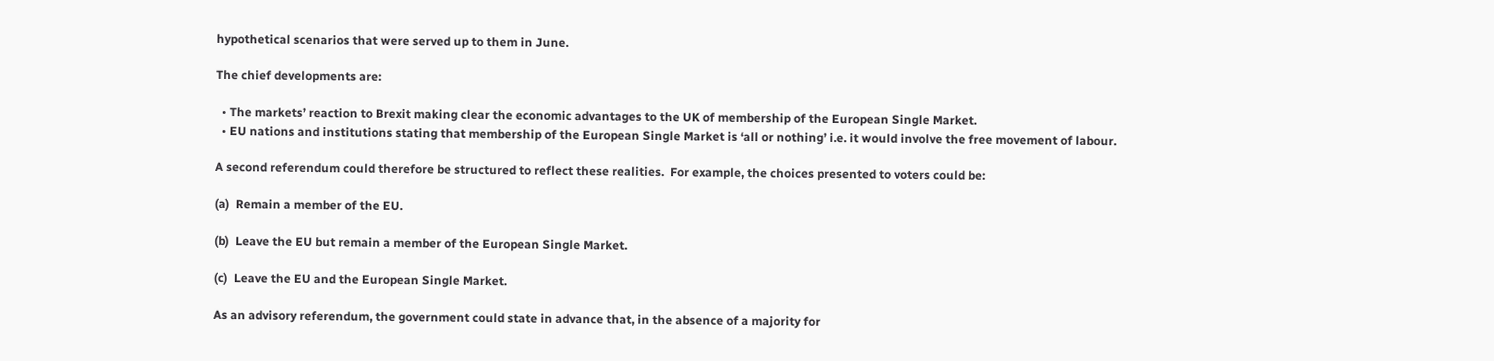hypothetical scenarios that were served up to them in June.

The chief developments are:

  • The markets’ reaction to Brexit making clear the economic advantages to the UK of membership of the European Single Market.
  • EU nations and institutions stating that membership of the European Single Market is ‘all or nothing’ i.e. it would involve the free movement of labour.

A second referendum could therefore be structured to reflect these realities.  For example, the choices presented to voters could be:

(a)  Remain a member of the EU.

(b)  Leave the EU but remain a member of the European Single Market.

(c)  Leave the EU and the European Single Market.

As an advisory referendum, the government could state in advance that, in the absence of a majority for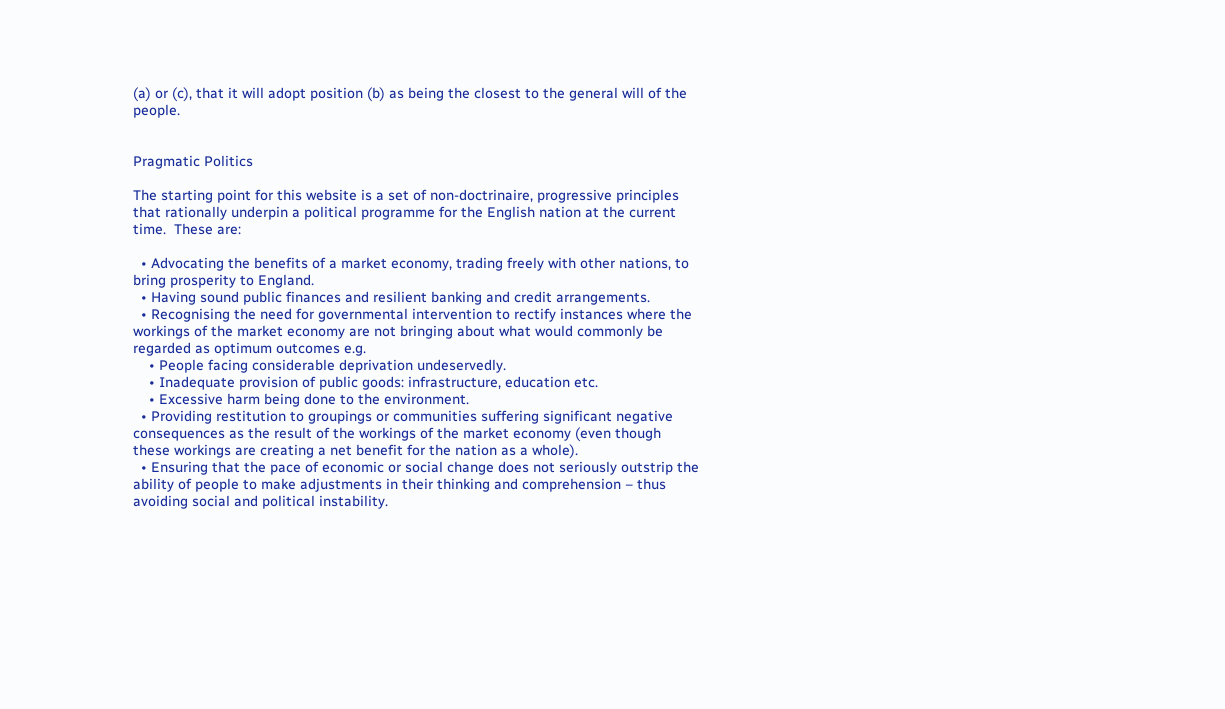(a) or (c), that it will adopt position (b) as being the closest to the general will of the people.


Pragmatic Politics

The starting point for this website is a set of non-doctrinaire, progressive principles that rationally underpin a political programme for the English nation at the current time.  These are:

  • Advocating the benefits of a market economy, trading freely with other nations, to bring prosperity to England.
  • Having sound public finances and resilient banking and credit arrangements.
  • Recognising the need for governmental intervention to rectify instances where the workings of the market economy are not bringing about what would commonly be regarded as optimum outcomes e.g.
    • People facing considerable deprivation undeservedly.
    • Inadequate provision of public goods: infrastructure, education etc.
    • Excessive harm being done to the environment.
  • Providing restitution to groupings or communities suffering significant negative consequences as the result of the workings of the market economy (even though these workings are creating a net benefit for the nation as a whole).
  • Ensuring that the pace of economic or social change does not seriously outstrip the ability of people to make adjustments in their thinking and comprehension – thus avoiding social and political instability.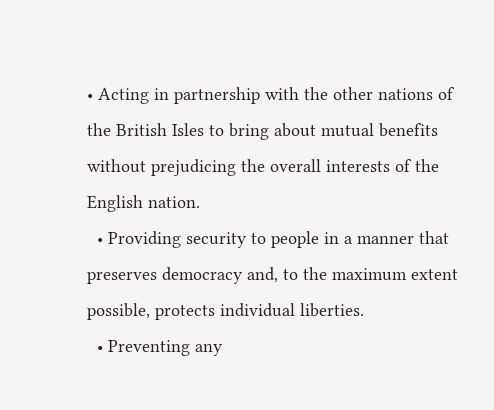• Acting in partnership with the other nations of the British Isles to bring about mutual benefits without prejudicing the overall interests of the English nation.
  • Providing security to people in a manner that preserves democracy and, to the maximum extent possible, protects individual liberties.
  • Preventing any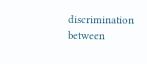discrimination between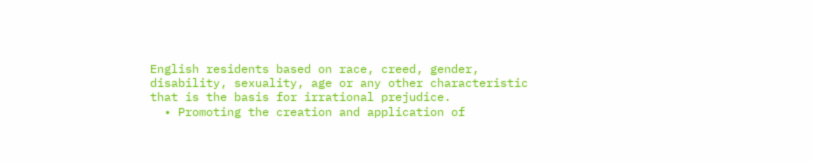English residents based on race, creed, gender, disability, sexuality, age or any other characteristic that is the basis for irrational prejudice.
  • Promoting the creation and application of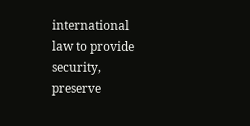international law to provide security, preserve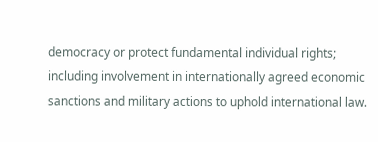democracy or protect fundamental individual rights; including involvement in internationally agreed economic sanctions and military actions to uphold international law.